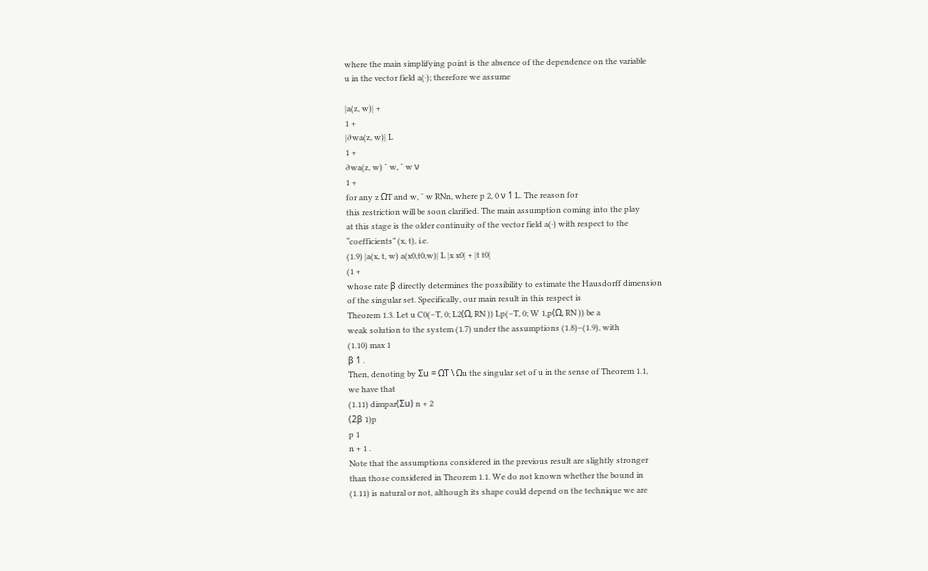where the main simplifying point is the absence of the dependence on the variable
u in the vector field a(·); therefore we assume

|a(z, w)| +
1 +
|∂wa(z, w)| L
1 +
∂wa(z, w) ˜ w, ˜ w ν
1 +
for any z ΩT and w, ˜ w RNn, where p 2, 0 ν 1 L. The reason for
this restriction will be soon clarified. The main assumption coming into the play
at this stage is the older continuity of the vector field a(·) with respect to the
“coefficients” (x, t), i.e.
(1.9) |a(x, t, w) a(x0,t0,w)| L |x x0| + |t t0|
(1 +
whose rate β directly determines the possibility to estimate the Hausdorff dimension
of the singular set. Specifically, our main result in this respect is
Theorem 1.3. Let u C0(−T, 0; L2(Ω, RN )) Lp(−T, 0; W 1,p(Ω, RN )) be a
weak solution to the system (1.7) under the assumptions (1.8)–(1.9), with
(1.10) max 1
β 1 .
Then, denoting by Σu = ΩT \ Ωu the singular set of u in the sense of Theorem 1.1,
we have that
(1.11) dimpar(Σu) n + 2
(2β 1)p
p 1
n + 1 .
Note that the assumptions considered in the previous result are slightly stronger
than those considered in Theorem 1.1. We do not known whether the bound in
(1.11) is natural or not, although its shape could depend on the technique we are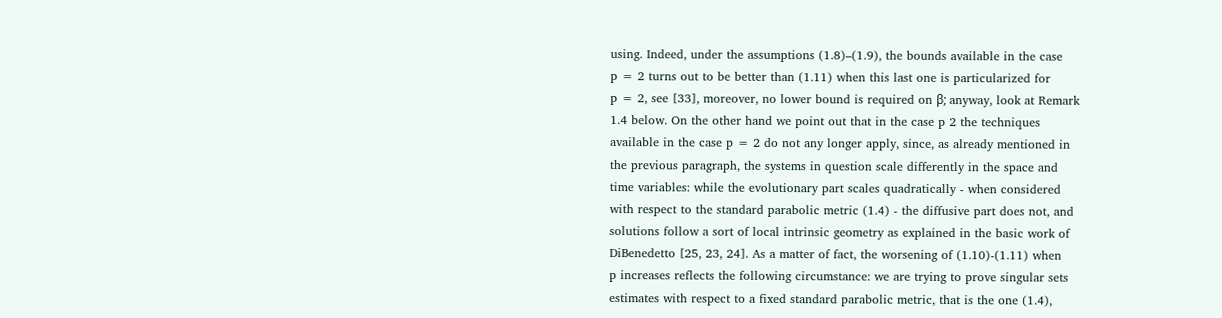using. Indeed, under the assumptions (1.8)–(1.9), the bounds available in the case
p = 2 turns out to be better than (1.11) when this last one is particularized for
p = 2, see [33], moreover, no lower bound is required on β; anyway, look at Remark
1.4 below. On the other hand we point out that in the case p 2 the techniques
available in the case p = 2 do not any longer apply, since, as already mentioned in
the previous paragraph, the systems in question scale differently in the space and
time variables: while the evolutionary part scales quadratically - when considered
with respect to the standard parabolic metric (1.4) - the diffusive part does not, and
solutions follow a sort of local intrinsic geometry as explained in the basic work of
DiBenedetto [25, 23, 24]. As a matter of fact, the worsening of (1.10)-(1.11) when
p increases reflects the following circumstance: we are trying to prove singular sets
estimates with respect to a fixed standard parabolic metric, that is the one (1.4),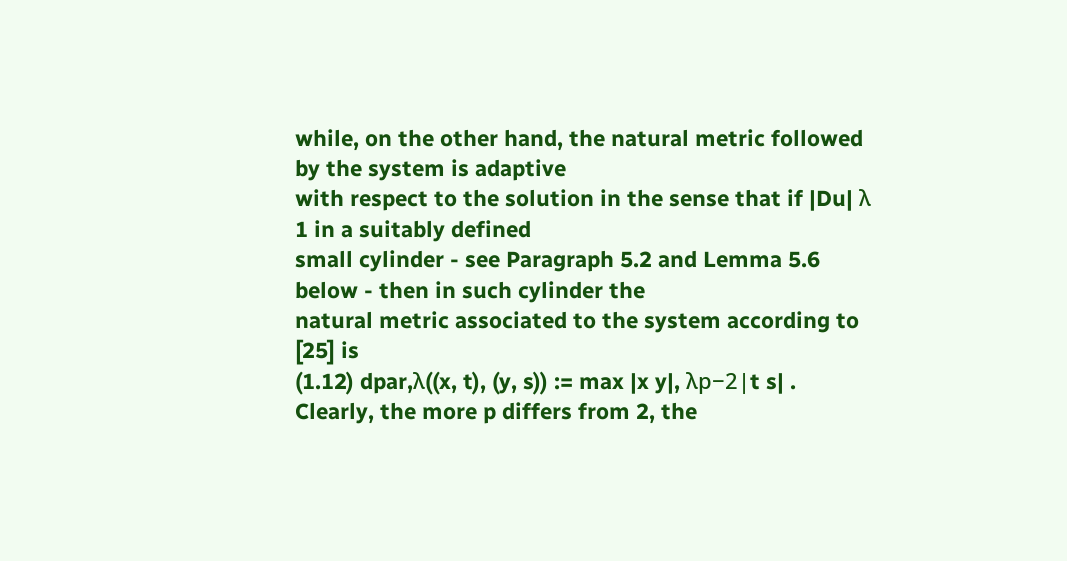while, on the other hand, the natural metric followed by the system is adaptive
with respect to the solution in the sense that if |Du| λ 1 in a suitably defined
small cylinder - see Paragraph 5.2 and Lemma 5.6 below - then in such cylinder the
natural metric associated to the system according to [25] is
(1.12) dpar,λ((x, t), (y, s)) := max |x y|, λp−2|t s| .
Clearly, the more p differs from 2, the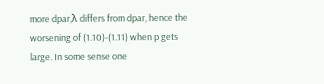more dpar,λ differs from dpar, hence the
worsening of (1.10)-(1.11) when p gets large. In some sense one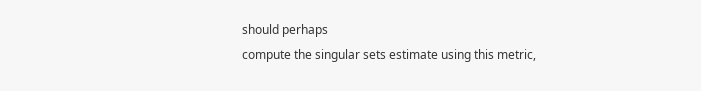should perhaps
compute the singular sets estimate using this metric,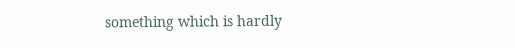something which is hardly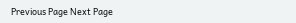Previous Page Next Page